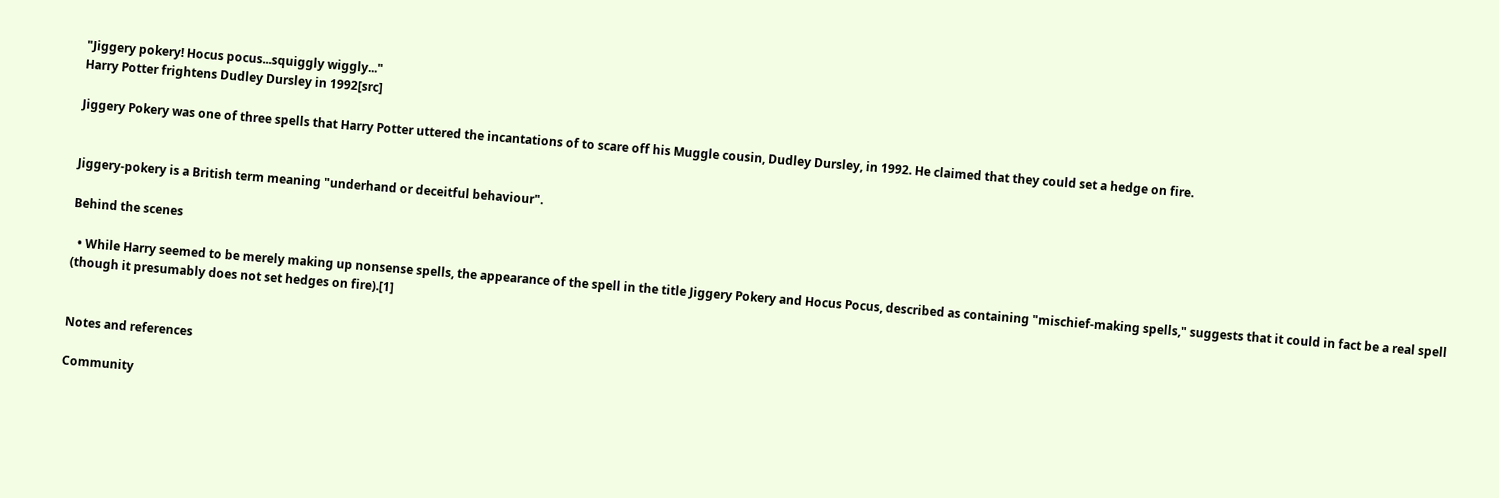"Jiggery pokery! Hocus pocus...squiggly wiggly..."
Harry Potter frightens Dudley Dursley in 1992[src]

Jiggery Pokery was one of three spells that Harry Potter uttered the incantations of to scare off his Muggle cousin, Dudley Dursley, in 1992. He claimed that they could set a hedge on fire.


Jiggery-pokery is a British term meaning "underhand or deceitful behaviour".

Behind the scenes

  • While Harry seemed to be merely making up nonsense spells, the appearance of the spell in the title Jiggery Pokery and Hocus Pocus, described as containing "mischief-making spells," suggests that it could in fact be a real spell (though it presumably does not set hedges on fire).[1]


Notes and references

Community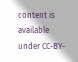content is available under CC-BY-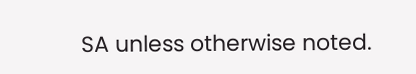SA unless otherwise noted.